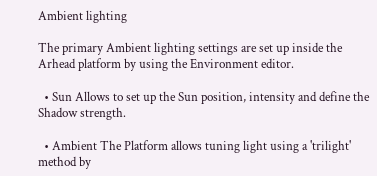Ambient lighting

The primary Ambient lighting settings are set up inside the Arhead platform by using the Environment editor.

  • Sun Allows to set up the Sun position, intensity and define the Shadow strength.

  • Ambient The Platform allows tuning light using a 'trilight' method by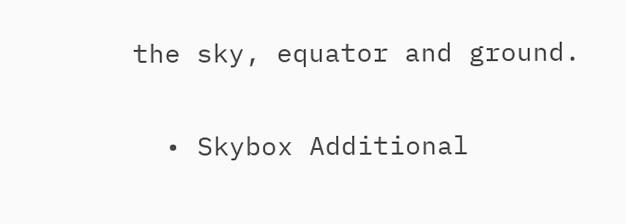the sky, equator and ground.

  • Skybox Additional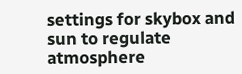settings for skybox and sun to regulate atmosphere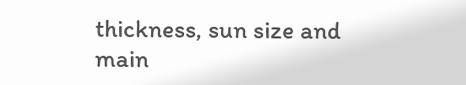thickness, sun size and main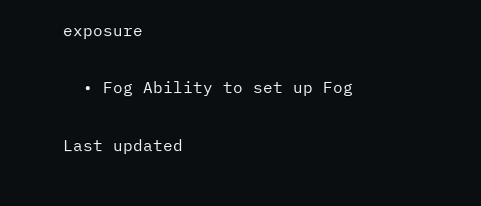exposure

  • Fog Ability to set up Fog

Last updated